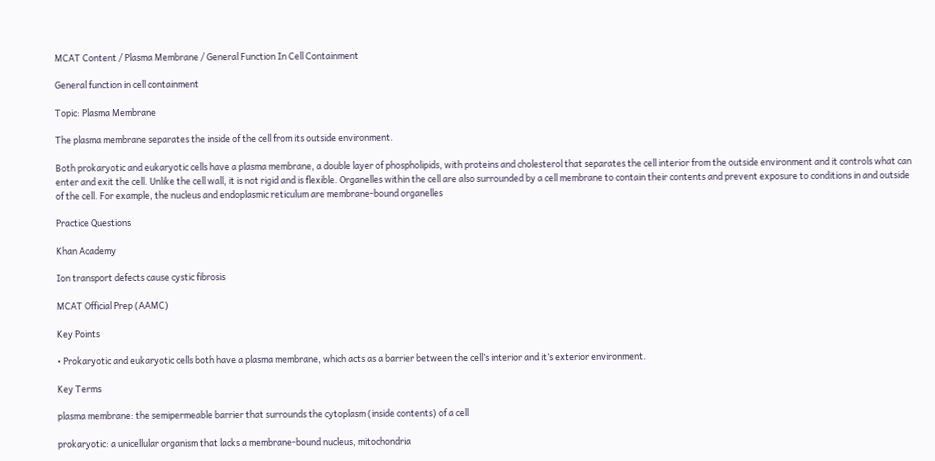MCAT Content / Plasma Membrane / General Function In Cell Containment

General function in cell containment

Topic: Plasma Membrane

The plasma membrane separates the inside of the cell from its outside environment.

Both prokaryotic and eukaryotic cells have a plasma membrane, a double layer of phospholipids, with proteins and cholesterol that separates the cell interior from the outside environment and it controls what can enter and exit the cell. Unlike the cell wall, it is not rigid and is flexible. Organelles within the cell are also surrounded by a cell membrane to contain their contents and prevent exposure to conditions in and outside of the cell. For example, the nucleus and endoplasmic reticulum are membrane-bound organelles

Practice Questions

Khan Academy

Ion transport defects cause cystic fibrosis

MCAT Official Prep (AAMC)

Key Points

• Prokaryotic and eukaryotic cells both have a plasma membrane, which acts as a barrier between the cell’s interior and it’s exterior environment.

Key Terms

plasma membrane: the semipermeable barrier that surrounds the cytoplasm (inside contents) of a cell

prokaryotic: a unicellular organism that lacks a membrane-bound nucleus, mitochondria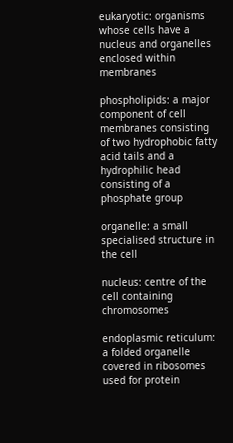eukaryotic: organisms whose cells have a nucleus and organelles enclosed within membranes

phospholipids: a major component of cell membranes consisting of two hydrophobic fatty acid tails and a hydrophilic head consisting of a phosphate group

organelle: a small specialised structure in the cell

nucleus: centre of the cell containing chromosomes

endoplasmic reticulum: a folded organelle covered in ribosomes used for protein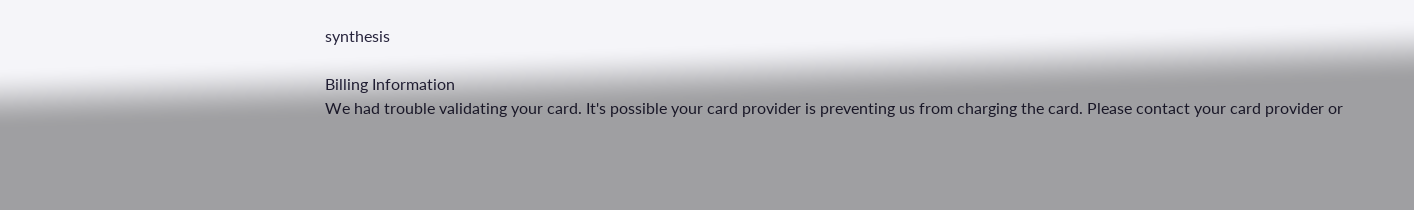synthesis

Billing Information
We had trouble validating your card. It's possible your card provider is preventing us from charging the card. Please contact your card provider or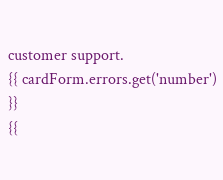customer support.
{{ cardForm.errors.get('number') }}
{{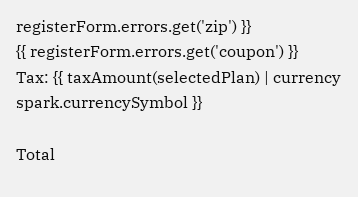registerForm.errors.get('zip') }}
{{ registerForm.errors.get('coupon') }}
Tax: {{ taxAmount(selectedPlan) | currency spark.currencySymbol }}

Total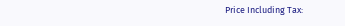Price Including Tax: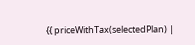{{ priceWithTax(selectedPlan) |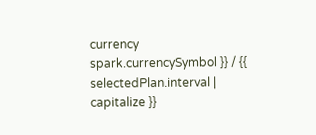currency spark.currencySymbol }} / {{ selectedPlan.interval | capitalize }}